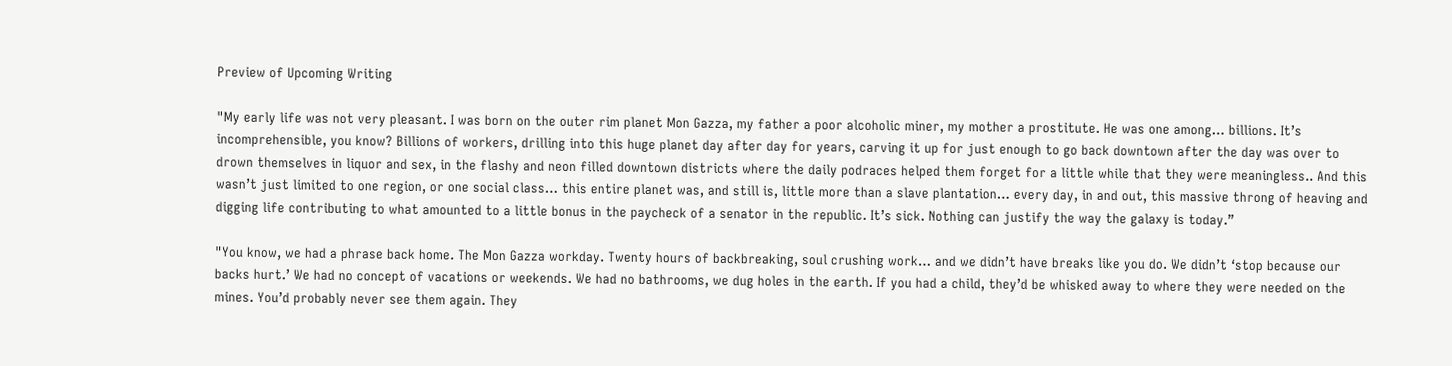Preview of Upcoming Writing

"My early life was not very pleasant. I was born on the outer rim planet Mon Gazza, my father a poor alcoholic miner, my mother a prostitute. He was one among… billions. It’s incomprehensible, you know? Billions of workers, drilling into this huge planet day after day for years, carving it up for just enough to go back downtown after the day was over to drown themselves in liquor and sex, in the flashy and neon filled downtown districts where the daily podraces helped them forget for a little while that they were meaningless.. And this wasn’t just limited to one region, or one social class… this entire planet was, and still is, little more than a slave plantation… every day, in and out, this massive throng of heaving and digging life contributing to what amounted to a little bonus in the paycheck of a senator in the republic. It’s sick. Nothing can justify the way the galaxy is today.”

"You know, we had a phrase back home. The Mon Gazza workday. Twenty hours of backbreaking, soul crushing work… and we didn’t have breaks like you do. We didn’t ‘stop because our backs hurt.’ We had no concept of vacations or weekends. We had no bathrooms, we dug holes in the earth. If you had a child, they’d be whisked away to where they were needed on the mines. You’d probably never see them again. They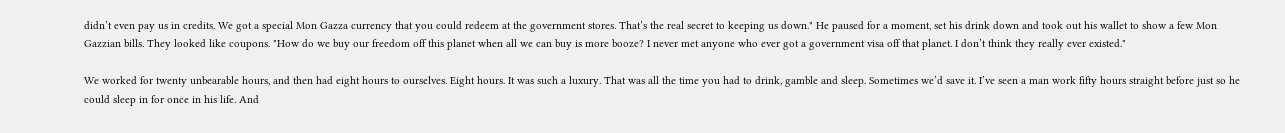didn’t even pay us in credits. We got a special Mon Gazza currency that you could redeem at the government stores. That’s the real secret to keeping us down." He paused for a moment, set his drink down and took out his wallet to show a few Mon Gazzian bills. They looked like coupons. "How do we buy our freedom off this planet when all we can buy is more booze? I never met anyone who ever got a government visa off that planet. I don’t think they really ever existed."

We worked for twenty unbearable hours, and then had eight hours to ourselves. Eight hours. It was such a luxury. That was all the time you had to drink, gamble and sleep. Sometimes we’d save it. I’ve seen a man work fifty hours straight before just so he could sleep in for once in his life. And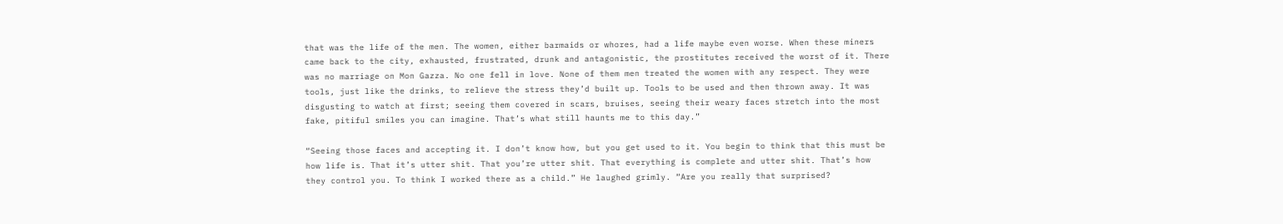that was the life of the men. The women, either barmaids or whores, had a life maybe even worse. When these miners came back to the city, exhausted, frustrated, drunk and antagonistic, the prostitutes received the worst of it. There was no marriage on Mon Gazza. No one fell in love. None of them men treated the women with any respect. They were tools, just like the drinks, to relieve the stress they’d built up. Tools to be used and then thrown away. It was disgusting to watch at first; seeing them covered in scars, bruises, seeing their weary faces stretch into the most fake, pitiful smiles you can imagine. That’s what still haunts me to this day.”

“Seeing those faces and accepting it. I don’t know how, but you get used to it. You begin to think that this must be how life is. That it’s utter shit. That you’re utter shit. That everything is complete and utter shit. That’s how they control you. To think I worked there as a child.” He laughed grimly. “Are you really that surprised?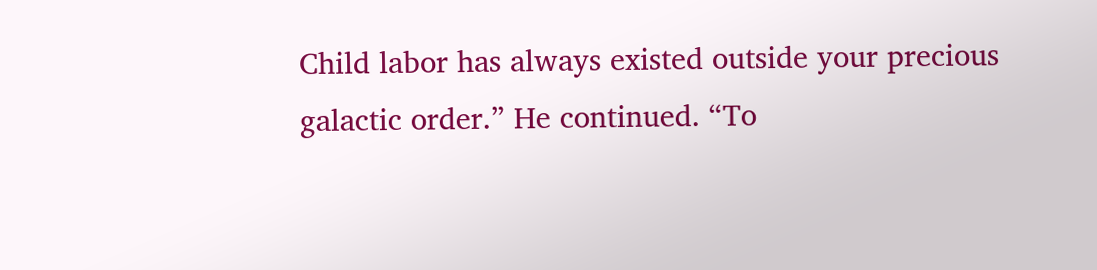Child labor has always existed outside your precious galactic order.” He continued. “To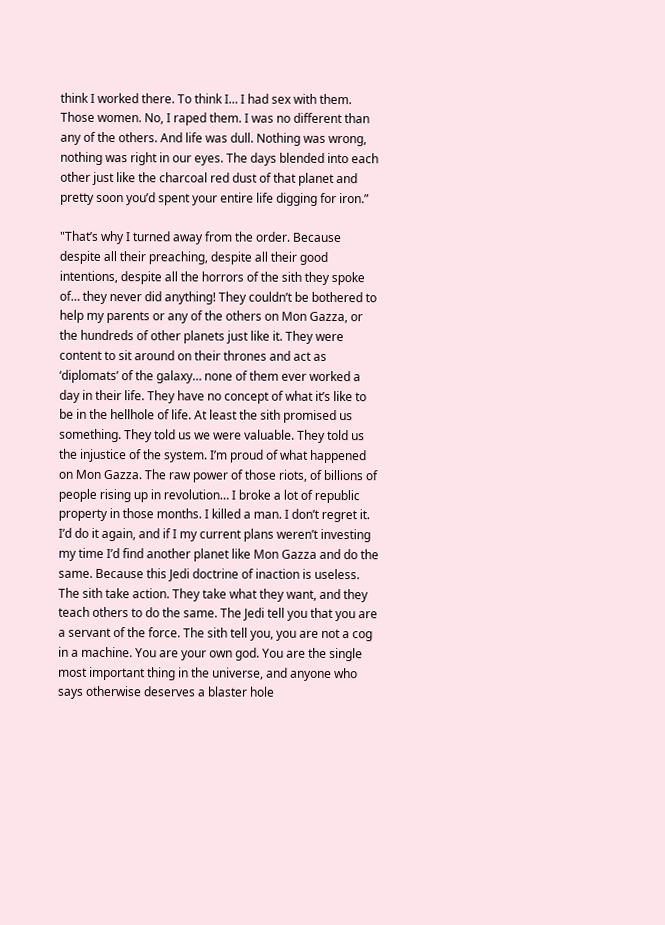think I worked there. To think I… I had sex with them. Those women. No, I raped them. I was no different than any of the others. And life was dull. Nothing was wrong, nothing was right in our eyes. The days blended into each other just like the charcoal red dust of that planet and pretty soon you’d spent your entire life digging for iron.”

"That’s why I turned away from the order. Because despite all their preaching, despite all their good intentions, despite all the horrors of the sith they spoke of… they never did anything! They couldn’t be bothered to help my parents or any of the others on Mon Gazza, or the hundreds of other planets just like it. They were content to sit around on their thrones and act as ‘diplomats’ of the galaxy… none of them ever worked a day in their life. They have no concept of what it’s like to be in the hellhole of life. At least the sith promised us something. They told us we were valuable. They told us the injustice of the system. I’m proud of what happened on Mon Gazza. The raw power of those riots, of billions of people rising up in revolution… I broke a lot of republic property in those months. I killed a man. I don’t regret it. I’d do it again, and if I my current plans weren’t investing my time I’d find another planet like Mon Gazza and do the same. Because this Jedi doctrine of inaction is useless. The sith take action. They take what they want, and they teach others to do the same. The Jedi tell you that you are a servant of the force. The sith tell you, you are not a cog in a machine. You are your own god. You are the single most important thing in the universe, and anyone who says otherwise deserves a blaster hole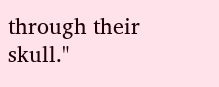through their skull."